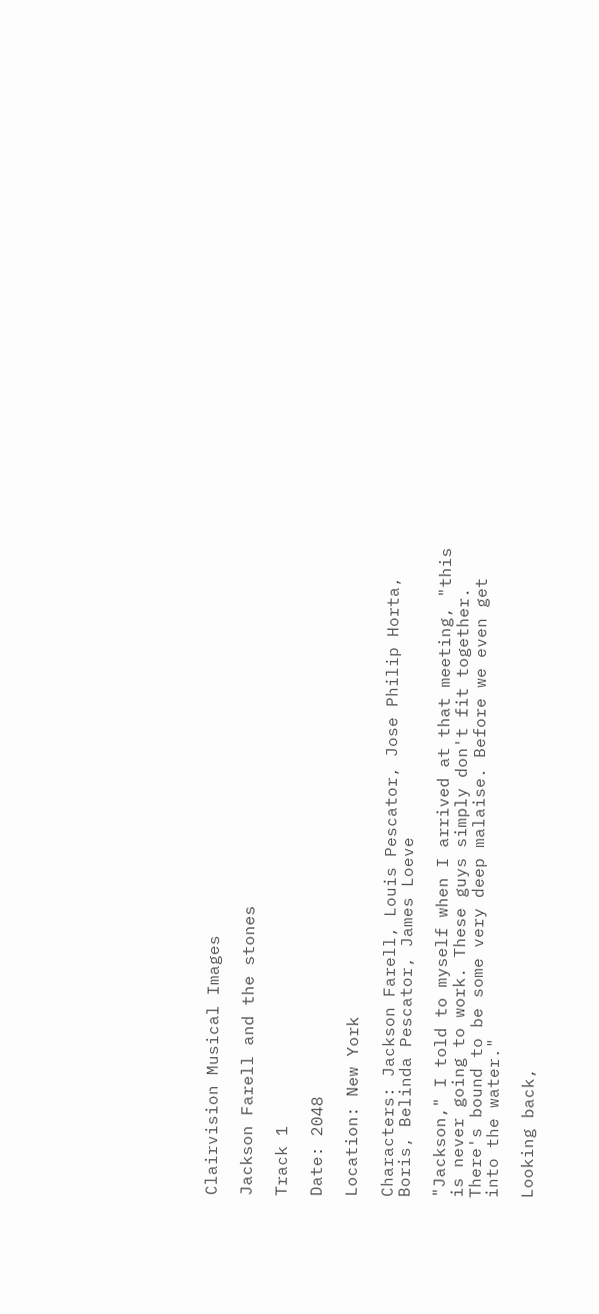Clairvision Musical Images

Jackson Farell and the stones

Track 1

Date: 2048

Location: New York

Characters: Jackson Farell, Louis Pescator, Jose Philip Horta, Boris, Belinda Pescator, James Loeve

"Jackson," I told to myself when I arrived at that meeting, "this is never going to work. These guys simply don't fit together. There's bound to be some very deep malaise. Before we even get into the water."

Looking back,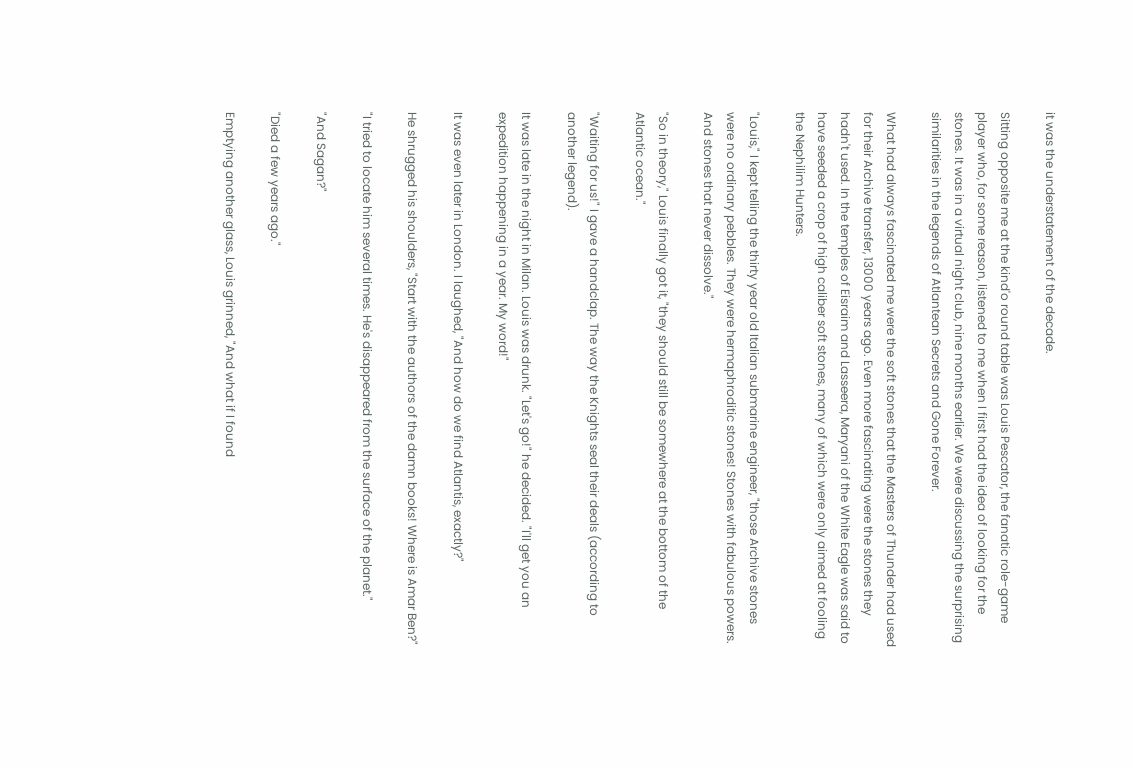it was the understatement of the decade.

Sitting opposite me at the kind'o round table was Louis Pescator, the fanatic role-game player who, for some reason, listened to me when I first had the idea of looking for the stones. It was in a virtual night club, nine months earlier. We were discussing the surprising similarities in the legends of Atlantean Secrets and Gone Forever.

What had always fascinated me were the soft stones that the Masters of Thunder had used for their Archive transfer, 13000 years ago. Even more fascinating were the stones they hadn't used. In the temples of Eisraim and Lasseera, Maryani of the White Eagle was said to have seeded a crop of high caliber soft stones, many of which were only aimed at fooling the Nephilim Hunters.

"Louis," I kept telling the thirty year old Italian submarine engineer, "those Archive stones were no ordinary pebbles. They were hermaphroditic stones! Stones with fabulous powers. And stones that never dissolve."

"So in theory," Louis finally got it, "they should still be somewhere at the bottom of the Atlantic ocean."

"Waiting for us!" I gave a handclap. The way the Knights seal their deals (according to another legend).

It was late in the night in Milan. Louis was drunk. "Let's go!" he decided. "I'll get you an expedition happening in a year. My word!"

It was even later in London. I laughed, "And how do we find Atlantis, exactly?"

He shrugged his shoulders, "Start with the authors of the damn books! Where is Amar Ben?"

"I tried to locate him several times. He's disappeared from the surface of the planet."

"And Sagan?"

"Died a few years ago."

Emptying another glass, Louis grinned, "And what if I found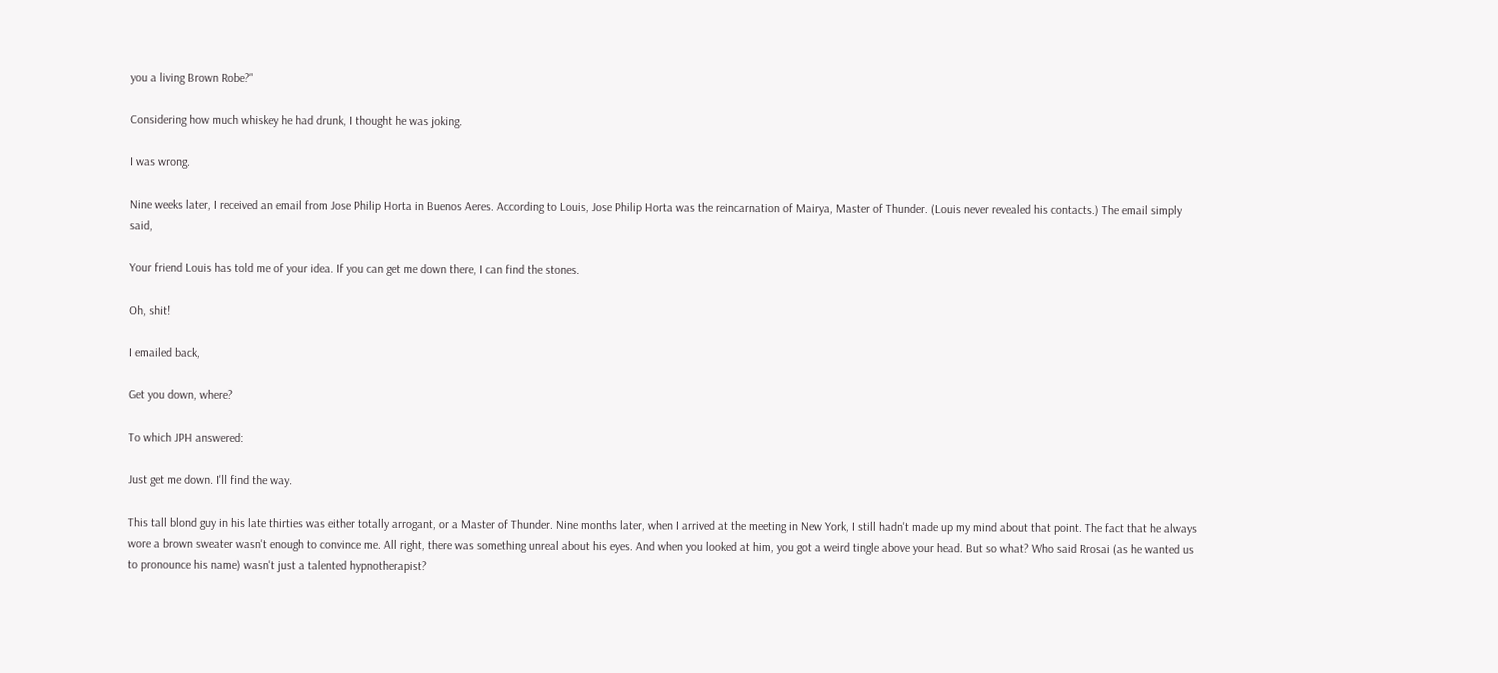you a living Brown Robe?"

Considering how much whiskey he had drunk, I thought he was joking.

I was wrong.

Nine weeks later, I received an email from Jose Philip Horta in Buenos Aeres. According to Louis, Jose Philip Horta was the reincarnation of Mairya, Master of Thunder. (Louis never revealed his contacts.) The email simply said,

Your friend Louis has told me of your idea. If you can get me down there, I can find the stones.

Oh, shit!

I emailed back,

Get you down, where?

To which JPH answered:

Just get me down. I'll find the way.

This tall blond guy in his late thirties was either totally arrogant, or a Master of Thunder. Nine months later, when I arrived at the meeting in New York, I still hadn't made up my mind about that point. The fact that he always wore a brown sweater wasn't enough to convince me. All right, there was something unreal about his eyes. And when you looked at him, you got a weird tingle above your head. But so what? Who said Rrosai (as he wanted us to pronounce his name) wasn't just a talented hypnotherapist?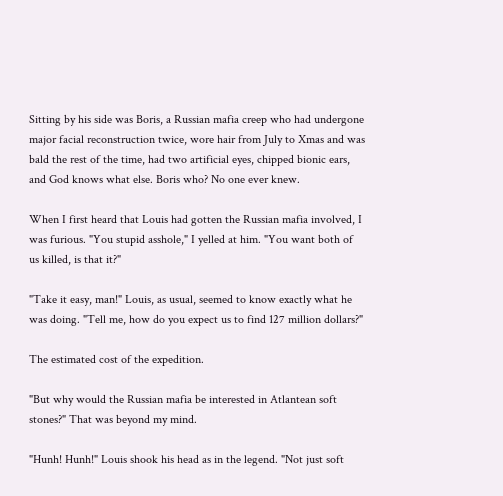Sitting by his side was Boris, a Russian mafia creep who had undergone major facial reconstruction twice, wore hair from July to Xmas and was bald the rest of the time, had two artificial eyes, chipped bionic ears, and God knows what else. Boris who? No one ever knew.

When I first heard that Louis had gotten the Russian mafia involved, I was furious. "You stupid asshole," I yelled at him. "You want both of us killed, is that it?"

"Take it easy, man!" Louis, as usual, seemed to know exactly what he was doing. "Tell me, how do you expect us to find 127 million dollars?"

The estimated cost of the expedition.

"But why would the Russian mafia be interested in Atlantean soft stones?" That was beyond my mind.

"Hunh! Hunh!" Louis shook his head as in the legend. "Not just soft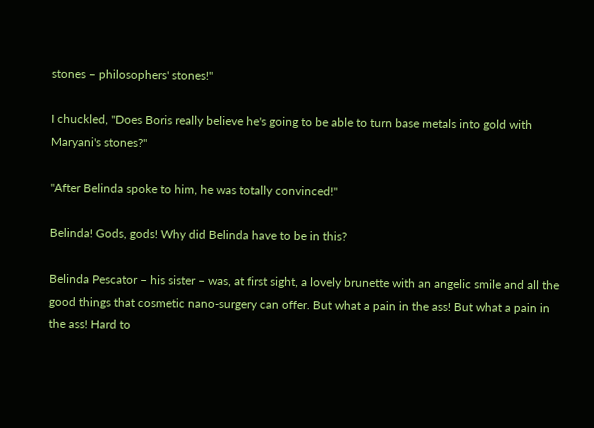stones – philosophers' stones!"

I chuckled, "Does Boris really believe he's going to be able to turn base metals into gold with Maryani's stones?"

"After Belinda spoke to him, he was totally convinced!"

Belinda! Gods, gods! Why did Belinda have to be in this?

Belinda Pescator – his sister – was, at first sight, a lovely brunette with an angelic smile and all the good things that cosmetic nano-surgery can offer. But what a pain in the ass! But what a pain in the ass! Hard to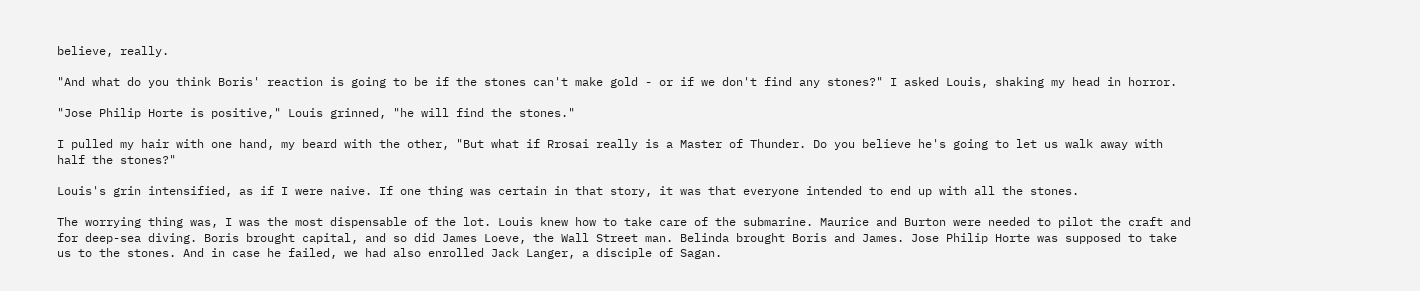believe, really.

"And what do you think Boris' reaction is going to be if the stones can't make gold - or if we don't find any stones?" I asked Louis, shaking my head in horror.

"Jose Philip Horte is positive," Louis grinned, "he will find the stones."

I pulled my hair with one hand, my beard with the other, "But what if Rrosai really is a Master of Thunder. Do you believe he's going to let us walk away with half the stones?"

Louis's grin intensified, as if I were naive. If one thing was certain in that story, it was that everyone intended to end up with all the stones.

The worrying thing was, I was the most dispensable of the lot. Louis knew how to take care of the submarine. Maurice and Burton were needed to pilot the craft and for deep-sea diving. Boris brought capital, and so did James Loeve, the Wall Street man. Belinda brought Boris and James. Jose Philip Horte was supposed to take us to the stones. And in case he failed, we had also enrolled Jack Langer, a disciple of Sagan.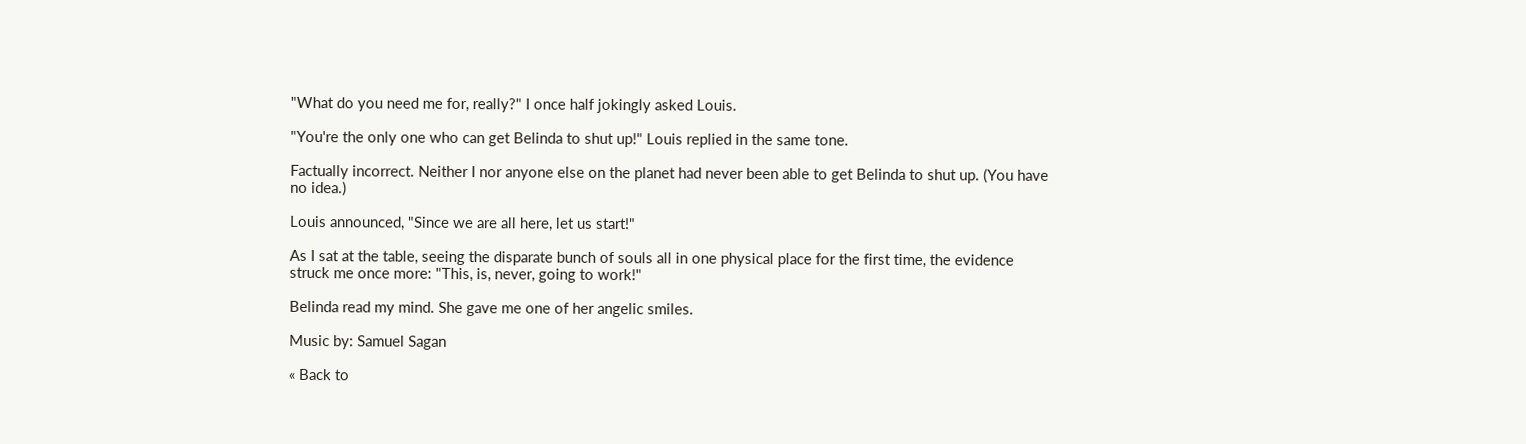"What do you need me for, really?" I once half jokingly asked Louis.

"You're the only one who can get Belinda to shut up!" Louis replied in the same tone.

Factually incorrect. Neither I nor anyone else on the planet had never been able to get Belinda to shut up. (You have no idea.)

Louis announced, "Since we are all here, let us start!"

As I sat at the table, seeing the disparate bunch of souls all in one physical place for the first time, the evidence struck me once more: "This, is, never, going to work!"

Belinda read my mind. She gave me one of her angelic smiles.

Music by: Samuel Sagan

« Back to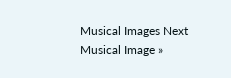Musical Images Next Musical Image »